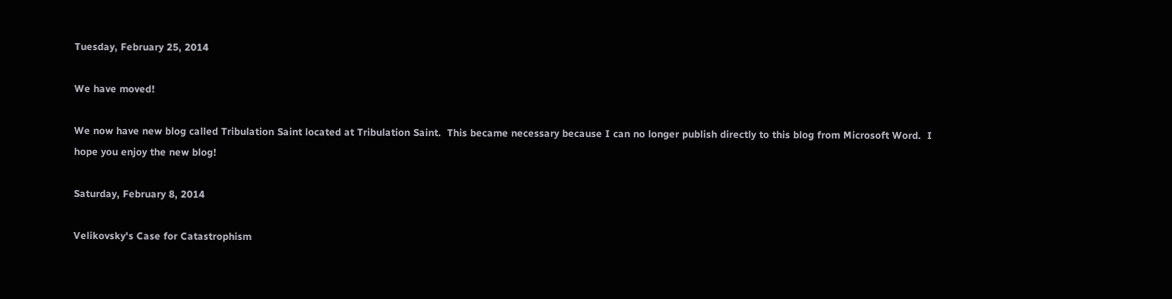Tuesday, February 25, 2014

We have moved!

We now have new blog called Tribulation Saint located at Tribulation Saint.  This became necessary because I can no longer publish directly to this blog from Microsoft Word.  I hope you enjoy the new blog!

Saturday, February 8, 2014

Velikovsky's Case for Catastrophism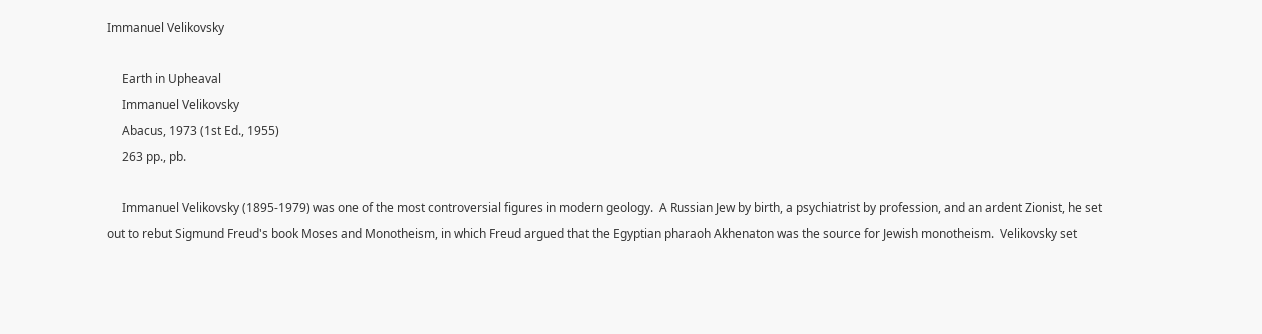Immanuel Velikovsky

     Earth in Upheaval
     Immanuel Velikovsky
     Abacus, 1973 (1st Ed., 1955)
     263 pp., pb.

     Immanuel Velikovsky (1895-1979) was one of the most controversial figures in modern geology.  A Russian Jew by birth, a psychiatrist by profession, and an ardent Zionist, he set out to rebut Sigmund Freud's book Moses and Monotheism, in which Freud argued that the Egyptian pharaoh Akhenaton was the source for Jewish monotheism.  Velikovsky set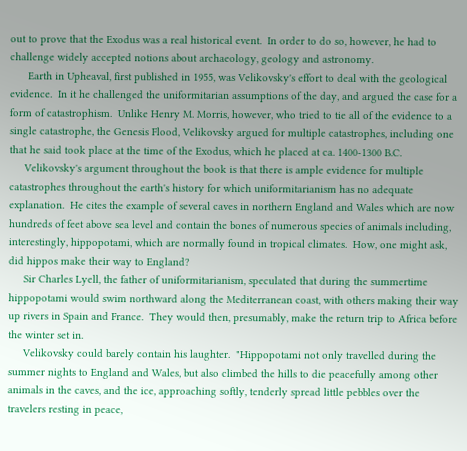out to prove that the Exodus was a real historical event.  In order to do so, however, he had to challenge widely accepted notions about archaeology, geology and astronomy.
      Earth in Upheaval, first published in 1955, was Velikovsky's effort to deal with the geological evidence.  In it he challenged the uniformitarian assumptions of the day, and argued the case for a form of catastrophism.  Unlike Henry M. Morris, however, who tried to tie all of the evidence to a single catastrophe, the Genesis Flood, Velikovsky argued for multiple catastrophes, including one  that he said took place at the time of the Exodus, which he placed at ca. 1400-1300 B.C.
     Velikovsky's argument throughout the book is that there is ample evidence for multiple catastrophes throughout the earth's history for which uniformitarianism has no adequate explanation.  He cites the example of several caves in northern England and Wales which are now hundreds of feet above sea level and contain the bones of numerous species of animals including, interestingly, hippopotami, which are normally found in tropical climates.  How, one might ask, did hippos make their way to England?
     Sir Charles Lyell, the father of uniformitarianism, speculated that during the summertime hippopotami would swim northward along the Mediterranean coast, with others making their way up rivers in Spain and France.  They would then, presumably, make the return trip to Africa before the winter set in.
     Velikovsky could barely contain his laughter.  "Hippopotami not only travelled during the summer nights to England and Wales, but also climbed the hills to die peacefully among other animals in the caves, and the ice, approaching softly, tenderly spread little pebbles over the travelers resting in peace,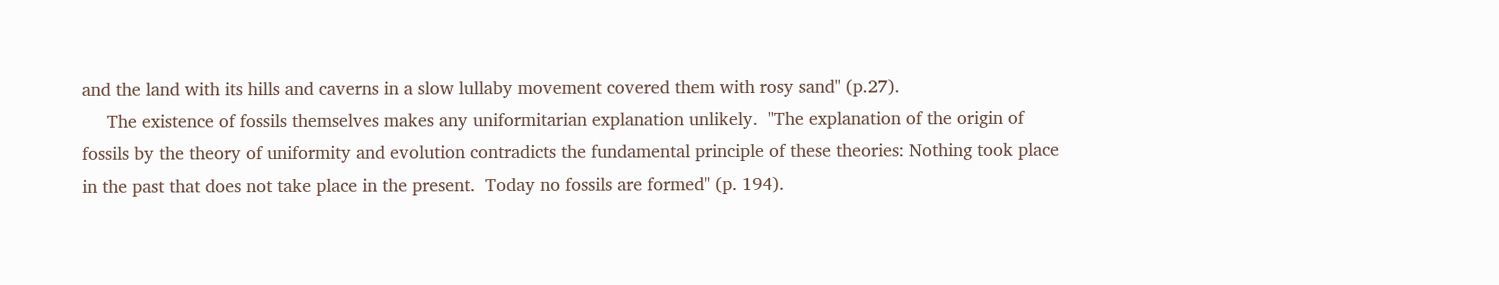and the land with its hills and caverns in a slow lullaby movement covered them with rosy sand" (p.27).
     The existence of fossils themselves makes any uniformitarian explanation unlikely.  "The explanation of the origin of fossils by the theory of uniformity and evolution contradicts the fundamental principle of these theories: Nothing took place in the past that does not take place in the present.  Today no fossils are formed" (p. 194).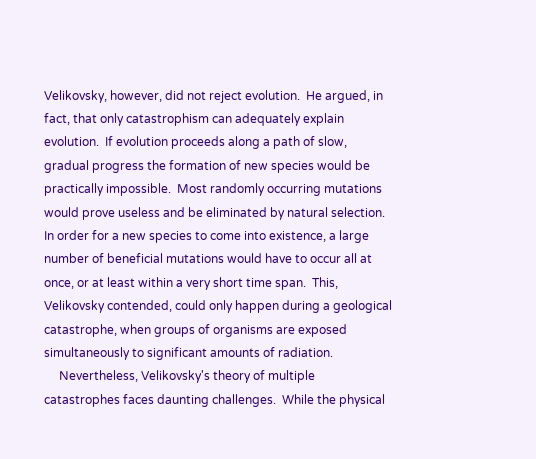Velikovsky, however, did not reject evolution.  He argued, in fact, that only catastrophism can adequately explain evolution.  If evolution proceeds along a path of slow, gradual progress the formation of new species would be practically impossible.  Most randomly occurring mutations would prove useless and be eliminated by natural selection.  In order for a new species to come into existence, a large number of beneficial mutations would have to occur all at once, or at least within a very short time span.  This, Velikovsky contended, could only happen during a geological catastrophe, when groups of organisms are exposed simultaneously to significant amounts of radiation.
     Nevertheless, Velikovsky's theory of multiple catastrophes faces daunting challenges.  While the physical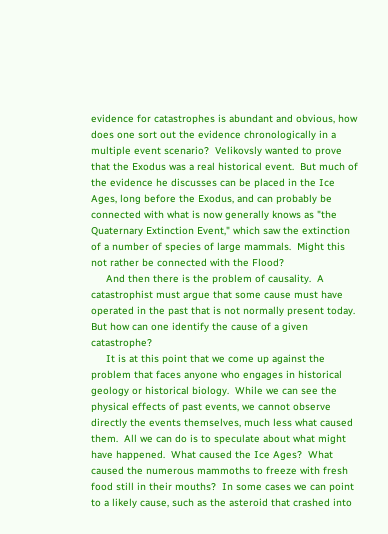evidence for catastrophes is abundant and obvious, how does one sort out the evidence chronologically in a multiple event scenario?  Velikovsly wanted to prove that the Exodus was a real historical event.  But much of the evidence he discusses can be placed in the Ice Ages, long before the Exodus, and can probably be connected with what is now generally knows as "the Quaternary Extinction Event," which saw the extinction of a number of species of large mammals.  Might this not rather be connected with the Flood?
     And then there is the problem of causality.  A catastrophist must argue that some cause must have operated in the past that is not normally present today.  But how can one identify the cause of a given catastrophe?
     It is at this point that we come up against the problem that faces anyone who engages in historical geology or historical biology.  While we can see the physical effects of past events, we cannot observe directly the events themselves, much less what caused them.  All we can do is to speculate about what might have happened.  What caused the Ice Ages?  What caused the numerous mammoths to freeze with fresh food still in their mouths?  In some cases we can point to a likely cause, such as the asteroid that crashed into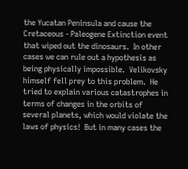the Yucatan Peninsula and cause the Cretaceous - Paleogene Extinction event that wiped out the dinosaurs.  In other cases we can rule out a hypothesis as being physically impossible.  Velikovsky himself fell prey to this problem.  He tried to explain various catastrophes in terms of changes in the orbits of several planets, which would violate the laws of physics!  But in many cases the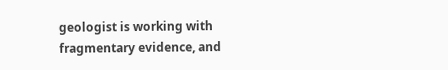geologist is working with fragmentary evidence, and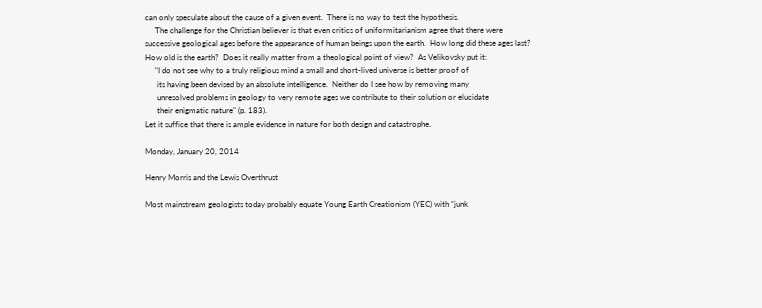can only speculate about the cause of a given event.  There is no way to test the hypothesis.
     The challenge for the Christian believer is that even critics of uniformitarianism agree that there were successive geological ages before the appearance of human beings upon the earth.  How long did these ages last?  How old is the earth?  Does it really matter from a theological point of view?  As Velikovsky put it:
     "I do not see why to a truly religious mind a small and short-lived universe is better proof of
      its having been devised by an absolute intelligence.  Neither do I see how by removing many
      unresolved problems in geology to very remote ages we contribute to their solution or elucidate
      their enigmatic nature" (p. 183).
Let it suffice that there is ample evidence in nature for both design and catastrophe.

Monday, January 20, 2014

Henry Morris and the Lewis Overthrust

Most mainstream geologists today probably equate Young Earth Creationism (YEC) with “junk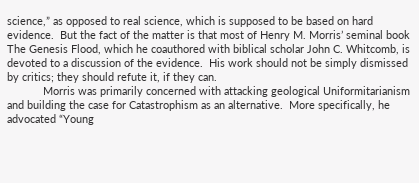science,” as opposed to real science, which is supposed to be based on hard evidence.  But the fact of the matter is that most of Henry M. Morris’ seminal book The Genesis Flood, which he coauthored with biblical scholar John C. Whitcomb, is devoted to a discussion of the evidence.  His work should not be simply dismissed by critics; they should refute it, if they can.
            Morris was primarily concerned with attacking geological Uniformitarianism and building the case for Catastrophism as an alternative.  More specifically, he advocated “Young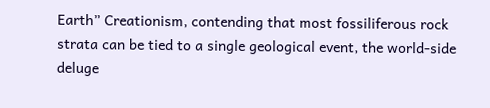Earth” Creationism, contending that most fossiliferous rock strata can be tied to a single geological event, the world-side deluge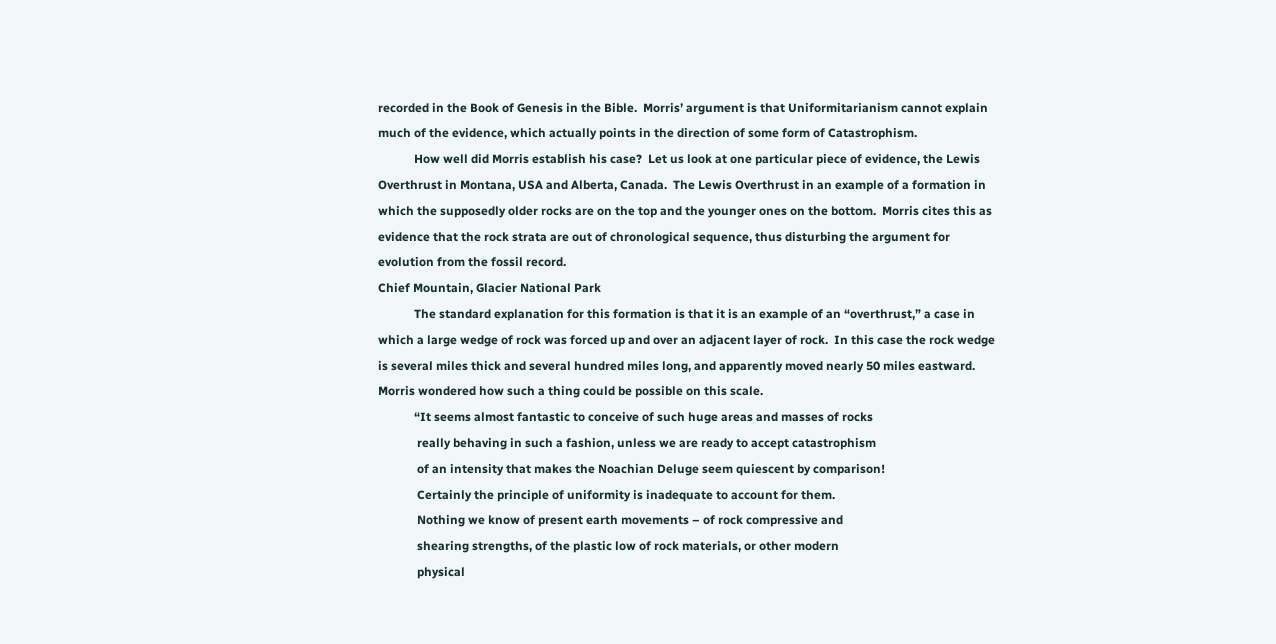recorded in the Book of Genesis in the Bible.  Morris’ argument is that Uniformitarianism cannot explain much of the evidence, which actually points in the direction of some form of Catastrophism.
            How well did Morris establish his case?  Let us look at one particular piece of evidence, the Lewis Overthrust in Montana, USA and Alberta, Canada.  The Lewis Overthrust in an example of a formation in which the supposedly older rocks are on the top and the younger ones on the bottom.  Morris cites this as evidence that the rock strata are out of chronological sequence, thus disturbing the argument for evolution from the fossil record.
Chief Mountain, Glacier National Park
            The standard explanation for this formation is that it is an example of an “overthrust,” a case in which a large wedge of rock was forced up and over an adjacent layer of rock.  In this case the rock wedge is several miles thick and several hundred miles long, and apparently moved nearly 50 miles eastward.  Morris wondered how such a thing could be possible on this scale.
            “It seems almost fantastic to conceive of such huge areas and masses of rocks
             really behaving in such a fashion, unless we are ready to accept catastrophism
             of an intensity that makes the Noachian Deluge seem quiescent by comparison!
             Certainly the principle of uniformity is inadequate to account for them.
             Nothing we know of present earth movements – of rock compressive and
             shearing strengths, of the plastic low of rock materials, or other modern
             physical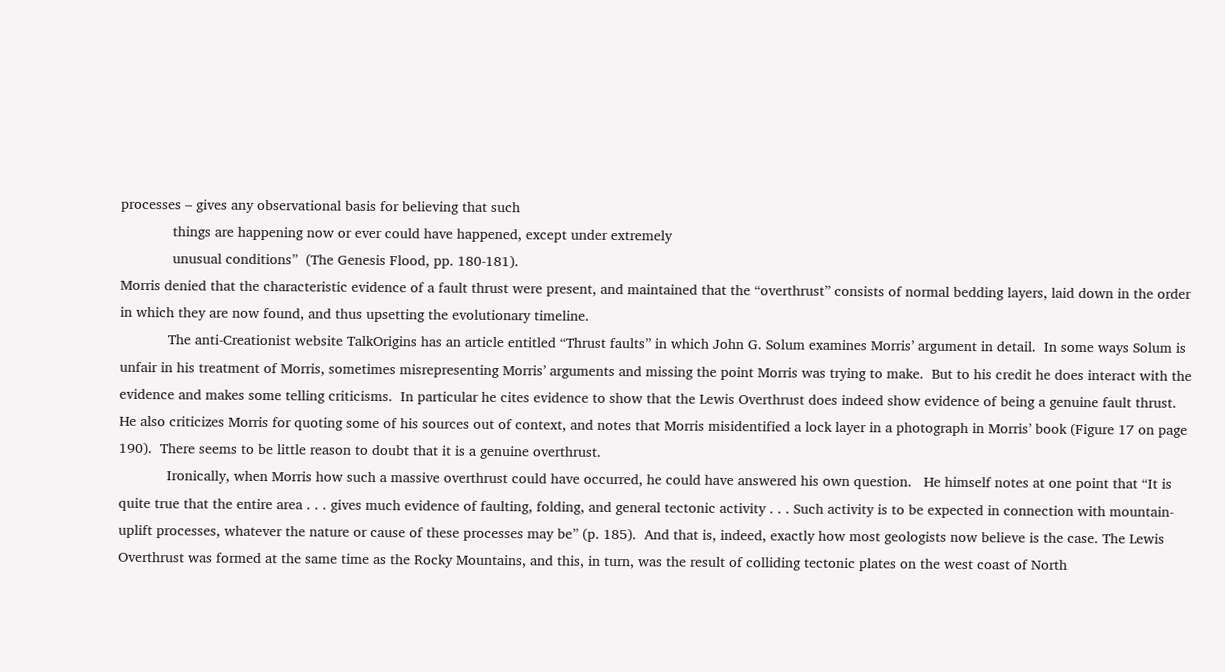processes – gives any observational basis for believing that such
             things are happening now or ever could have happened, except under extremely
             unusual conditions”  (The Genesis Flood, pp. 180-181).
Morris denied that the characteristic evidence of a fault thrust were present, and maintained that the “overthrust” consists of normal bedding layers, laid down in the order in which they are now found, and thus upsetting the evolutionary timeline.
            The anti-Creationist website TalkOrigins has an article entitled “Thrust faults” in which John G. Solum examines Morris’ argument in detail.  In some ways Solum is unfair in his treatment of Morris, sometimes misrepresenting Morris’ arguments and missing the point Morris was trying to make.  But to his credit he does interact with the evidence and makes some telling criticisms.  In particular he cites evidence to show that the Lewis Overthrust does indeed show evidence of being a genuine fault thrust.   He also criticizes Morris for quoting some of his sources out of context, and notes that Morris misidentified a lock layer in a photograph in Morris’ book (Figure 17 on page 190).  There seems to be little reason to doubt that it is a genuine overthrust.
            Ironically, when Morris how such a massive overthrust could have occurred, he could have answered his own question.   He himself notes at one point that “It is quite true that the entire area . . . gives much evidence of faulting, folding, and general tectonic activity . . . Such activity is to be expected in connection with mountain-uplift processes, whatever the nature or cause of these processes may be” (p. 185).  And that is, indeed, exactly how most geologists now believe is the case. The Lewis Overthrust was formed at the same time as the Rocky Mountains, and this, in turn, was the result of colliding tectonic plates on the west coast of North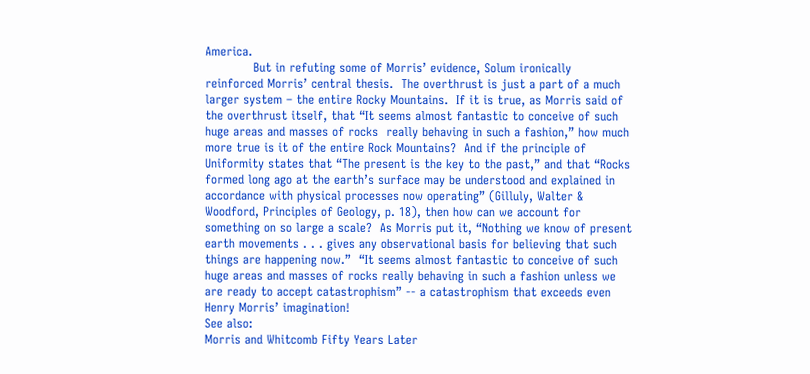America.
            But in refuting some of Morris’ evidence, Solum ironically reinforced Morris’ central thesis.  The overthrust is just a part of a much larger system – the entire Rocky Mountains.  If it is true, as Morris said of the overthrust itself, that “It seems almost fantastic to conceive of such huge areas and masses of rocks  really behaving in such a fashion,” how much more true is it of the entire Rock Mountains?  And if the principle of Uniformity states that “The present is the key to the past,” and that “Rocks formed long ago at the earth’s surface may be understood and explained in accordance with physical processes now operating” (Gilluly, Walter & Woodford, Principles of Geology, p. 18), then how can we account for something on so large a scale?  As Morris put it, “Nothing we know of present earth movements . . . gives any observational basis for believing that such things are happening now.”  “It seems almost fantastic to conceive of such huge areas and masses of rocks really behaving in such a fashion unless we are ready to accept catastrophism” -- a catastrophism that exceeds even Henry Morris’ imagination!
See also:
Morris and Whitcomb Fifty Years Later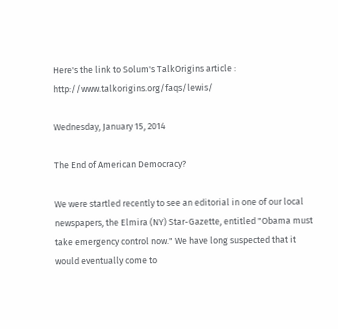Here's the link to Solum's TalkOrigins article : http://www.talkorigins.org/faqs/lewis/

Wednesday, January 15, 2014

The End of American Democracy?

We were startled recently to see an editorial in one of our local newspapers, the Elmira (NY) Star-Gazette, entitled "Obama must take emergency control now." We have long suspected that it would eventually come to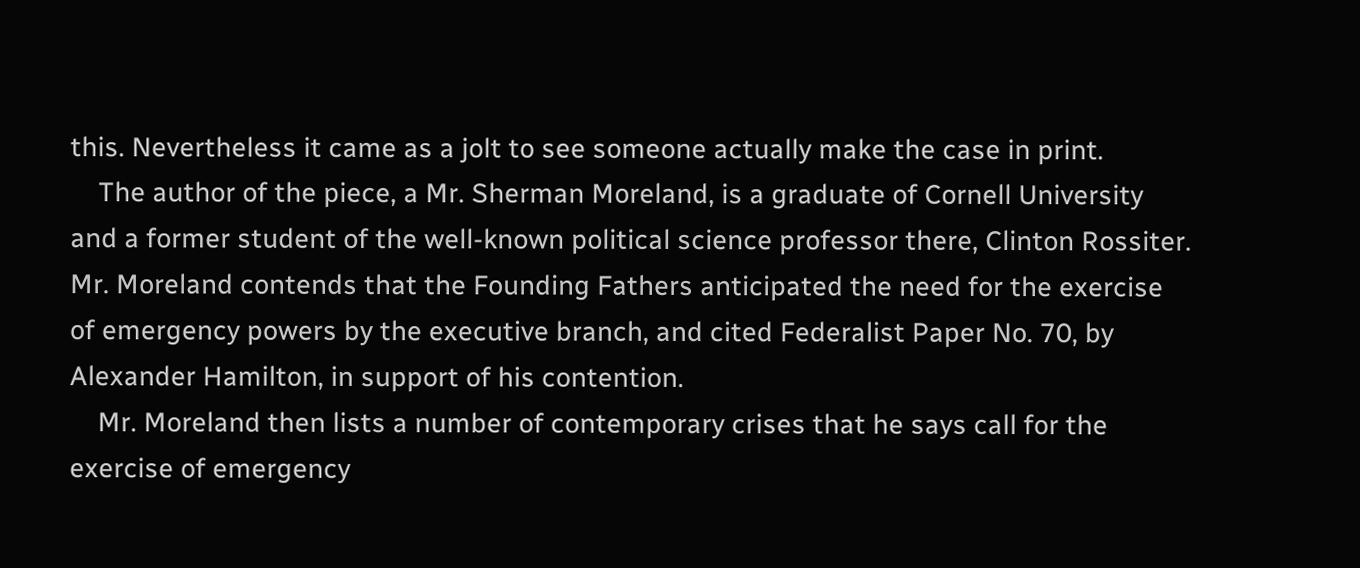this. Nevertheless it came as a jolt to see someone actually make the case in print.
    The author of the piece, a Mr. Sherman Moreland, is a graduate of Cornell University and a former student of the well-known political science professor there, Clinton Rossiter. Mr. Moreland contends that the Founding Fathers anticipated the need for the exercise of emergency powers by the executive branch, and cited Federalist Paper No. 70, by Alexander Hamilton, in support of his contention.
    Mr. Moreland then lists a number of contemporary crises that he says call for the exercise of emergency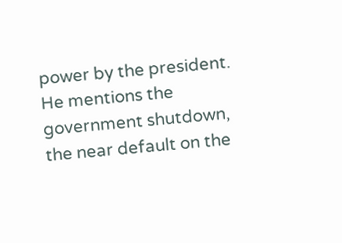power by the president. He mentions the government shutdown, the near default on the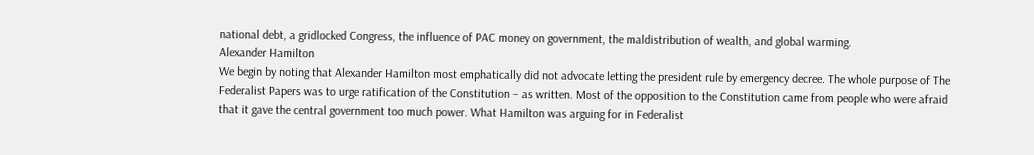national debt, a gridlocked Congress, the influence of PAC money on government, the maldistribution of wealth, and global warming.
Alexander Hamilton
We begin by noting that Alexander Hamilton most emphatically did not advocate letting the president rule by emergency decree. The whole purpose of The Federalist Papers was to urge ratification of the Constitution – as written. Most of the opposition to the Constitution came from people who were afraid that it gave the central government too much power. What Hamilton was arguing for in Federalist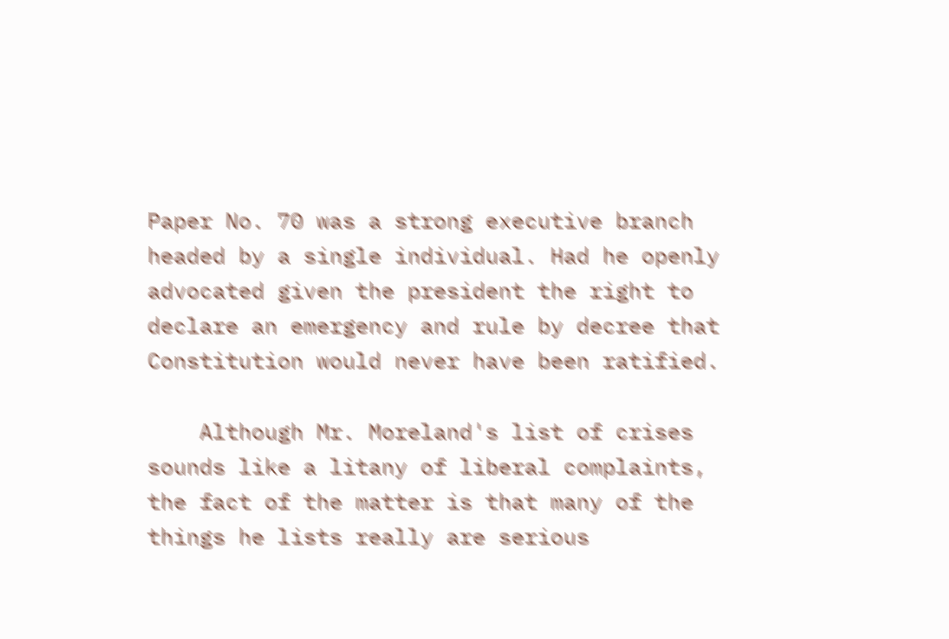Paper No. 70 was a strong executive branch headed by a single individual. Had he openly advocated given the president the right to declare an emergency and rule by decree that Constitution would never have been ratified.

    Although Mr. Moreland's list of crises sounds like a litany of liberal complaints, the fact of the matter is that many of the things he lists really are serious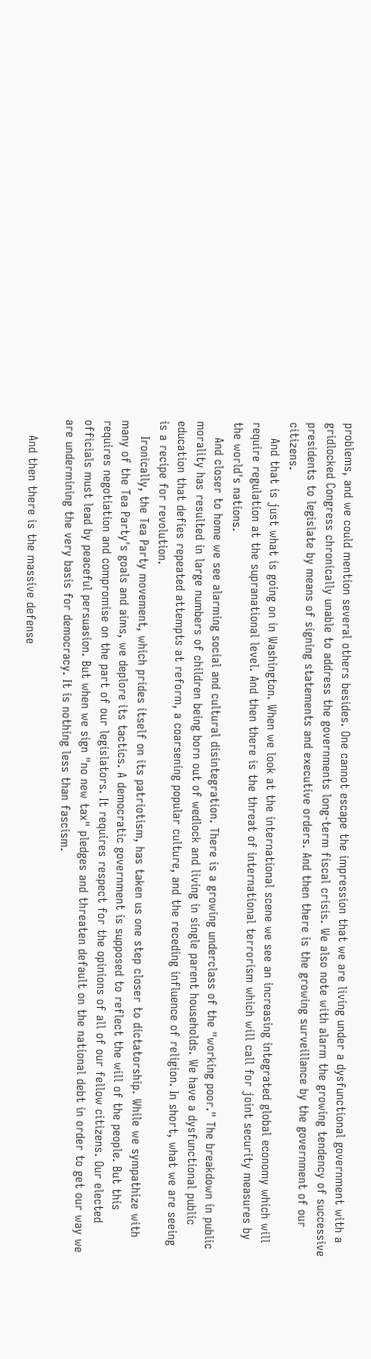problems, and we could mention several others besides. One cannot escape the impression that we are living under a dysfunctional government with a gridlocked Congress chronically unable to address the governments long-term fiscal crisis. We also note with alarm the growing tendency of successive presidents to legislate by means of signing statements and executive orders. And then there is the growing surveillance by the government of our citizens.
    And that is just what is going on in Washington. When we look at the international scene we see an increasing integrated global economy which will require regulation at the supranational level. And then there is the threat of international terrorism which will call for joint security measures by the world's nations.
    And closer to home we see alarming social and cultural disintegration. There is a growing underclass of the "working poor." The breakdown in public morality has resulted in large numbers of children being born out of wedlock and living in single parent households. We have a dysfunctional public education that defies repeated attempts at reform, a coarsening popular culture, and the receding influence of religion. In short, what we are seeing is a recipe for revolution.
    Ironically, the Tea Party movement, which prides itself on its patriotism, has taken us one step closer to dictatorship. While we sympathize with many of the Tea Party's goals and aims, we deplore its tactics. A democratic government is supposed to reflect the will of the people. But this requires negotiation and compromise on the part of our legislators. It requires respect for the opinions of all of our fellow citizens. Our elected officials must lead by peaceful persuasion. But when we sign "no new tax" pledges and threaten default on the national debt in order to get our way we are undermining the very basis for democracy. It is nothing less than fascism.

    And then there is the massive defense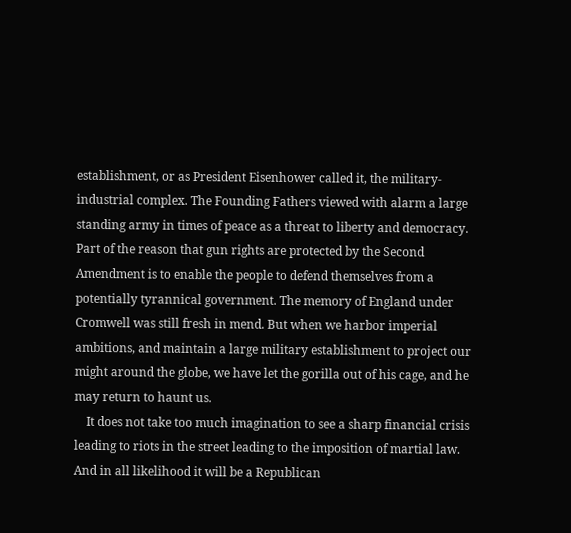establishment, or as President Eisenhower called it, the military-industrial complex. The Founding Fathers viewed with alarm a large standing army in times of peace as a threat to liberty and democracy. Part of the reason that gun rights are protected by the Second Amendment is to enable the people to defend themselves from a potentially tyrannical government. The memory of England under Cromwell was still fresh in mend. But when we harbor imperial ambitions, and maintain a large military establishment to project our might around the globe, we have let the gorilla out of his cage, and he may return to haunt us.
    It does not take too much imagination to see a sharp financial crisis leading to riots in the street leading to the imposition of martial law. And in all likelihood it will be a Republican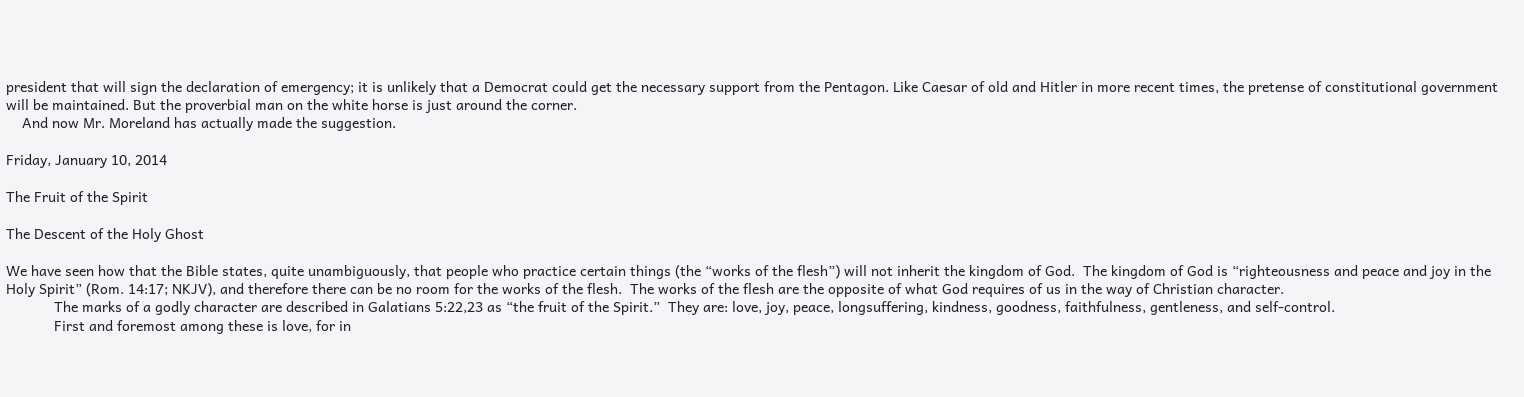president that will sign the declaration of emergency; it is unlikely that a Democrat could get the necessary support from the Pentagon. Like Caesar of old and Hitler in more recent times, the pretense of constitutional government will be maintained. But the proverbial man on the white horse is just around the corner.
    And now Mr. Moreland has actually made the suggestion.

Friday, January 10, 2014

The Fruit of the Spirit

The Descent of the Holy Ghost

We have seen how that the Bible states, quite unambiguously, that people who practice certain things (the “works of the flesh”) will not inherit the kingdom of God.  The kingdom of God is “righteousness and peace and joy in the Holy Spirit” (Rom. 14:17; NKJV), and therefore there can be no room for the works of the flesh.  The works of the flesh are the opposite of what God requires of us in the way of Christian character.
            The marks of a godly character are described in Galatians 5:22,23 as “the fruit of the Spirit.”  They are: love, joy, peace, longsuffering, kindness, goodness, faithfulness, gentleness, and self-control.
            First and foremost among these is love, for in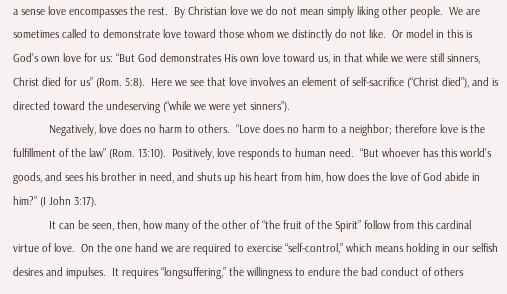a sense love encompasses the rest.  By Christian love we do not mean simply liking other people.  We are sometimes called to demonstrate love toward those whom we distinctly do not like.  Or model in this is God’s own love for us: “But God demonstrates His own love toward us, in that while we were still sinners, Christ died for us” (Rom. 5:8).  Here we see that love involves an element of self-sacrifice (“Christ died”), and is directed toward the undeserving (“while we were yet sinners”).
            Negatively, love does no harm to others.  “Love does no harm to a neighbor; therefore love is the fulfillment of the law” (Rom. 13:10).  Positively, love responds to human need.  “But whoever has this world’s goods, and sees his brother in need, and shuts up his heart from him, how does the love of God abide in him?” (I John 3:17).
            It can be seen, then, how many of the other of “the fruit of the Spirit” follow from this cardinal virtue of love.  On the one hand we are required to exercise “self-control,” which means holding in our selfish desires and impulses.  It requires “longsuffering,” the willingness to endure the bad conduct of others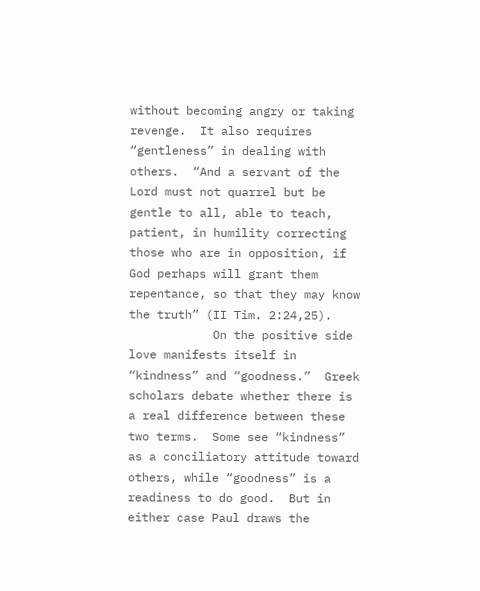without becoming angry or taking revenge.  It also requires “gentleness” in dealing with others.  “And a servant of the Lord must not quarrel but be gentle to all, able to teach, patient, in humility correcting those who are in opposition, if God perhaps will grant them repentance, so that they may know the truth” (II Tim. 2:24,25).
            On the positive side love manifests itself in “kindness” and “goodness.”  Greek scholars debate whether there is a real difference between these two terms.  Some see “kindness” as a conciliatory attitude toward others, while “goodness” is a readiness to do good.  But in either case Paul draws the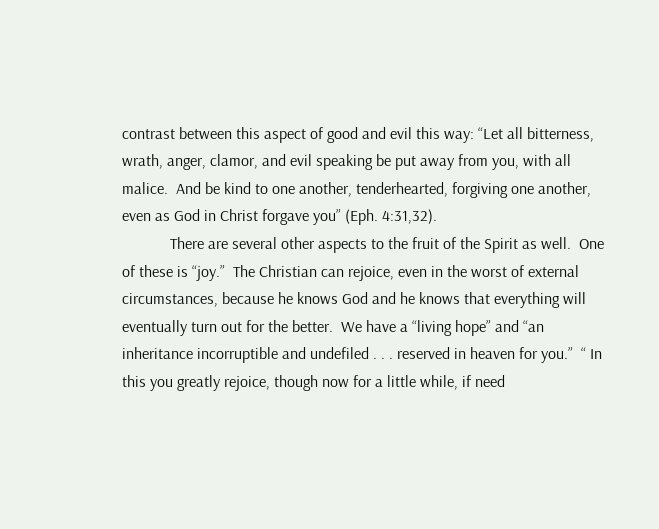contrast between this aspect of good and evil this way: “Let all bitterness, wrath, anger, clamor, and evil speaking be put away from you, with all malice.  And be kind to one another, tenderhearted, forgiving one another, even as God in Christ forgave you” (Eph. 4:31,32).
            There are several other aspects to the fruit of the Spirit as well.  One of these is “joy.”  The Christian can rejoice, even in the worst of external circumstances, because he knows God and he knows that everything will eventually turn out for the better.  We have a “living hope” and “an inheritance incorruptible and undefiled . . . reserved in heaven for you.”  “ In this you greatly rejoice, though now for a little while, if need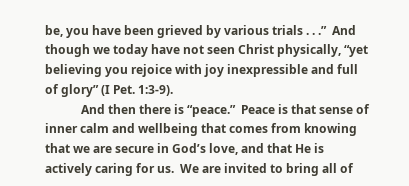be, you have been grieved by various trials . . .”  And though we today have not seen Christ physically, “yet believing you rejoice with joy inexpressible and full of glory” (I Pet. 1:3-9).
            And then there is “peace.”  Peace is that sense of inner calm and wellbeing that comes from knowing that we are secure in God’s love, and that He is actively caring for us.  We are invited to bring all of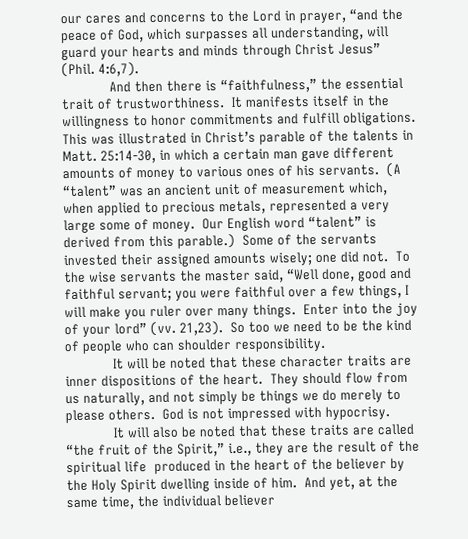our cares and concerns to the Lord in prayer, “and the peace of God, which surpasses all understanding, will guard your hearts and minds through Christ Jesus” (Phil. 4:6,7).
            And then there is “faithfulness,” the essential trait of trustworthiness.  It manifests itself in the willingness to honor commitments and fulfill obligations.  This was illustrated in Christ’s parable of the talents in Matt. 25:14-30, in which a certain man gave different amounts of money to various ones of his servants.  (A “talent” was an ancient unit of measurement which, when applied to precious metals, represented a very large some of money.  Our English word “talent” is derived from this parable.)  Some of the servants invested their assigned amounts wisely; one did not.  To the wise servants the master said, “Well done, good and faithful servant; you were faithful over a few things, I will make you ruler over many things.  Enter into the joy of your lord” (vv. 21,23).  So too we need to be the kind of people who can shoulder responsibility.
            It will be noted that these character traits are inner dispositions of the heart.  They should flow from us naturally, and not simply be things we do merely to please others.  God is not impressed with hypocrisy.
            It will also be noted that these traits are called “the fruit of the Spirit,” i.e., they are the result of the spiritual life  produced in the heart of the believer by the Holy Spirit dwelling inside of him.  And yet, at the same time, the individual believer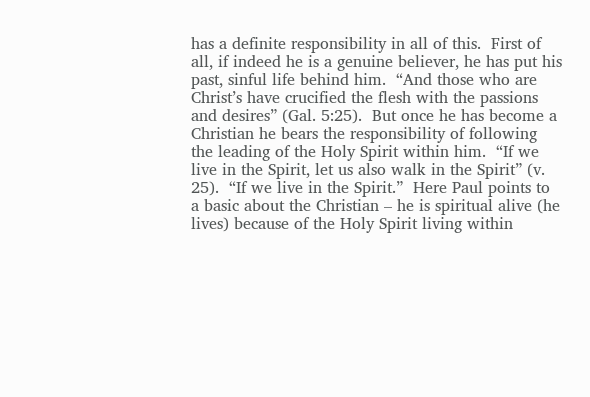has a definite responsibility in all of this.  First of all, if indeed he is a genuine believer, he has put his past, sinful life behind him.  “And those who are Christ’s have crucified the flesh with the passions and desires” (Gal. 5:25).  But once he has become a Christian he bears the responsibility of following the leading of the Holy Spirit within him.  “If we live in the Spirit, let us also walk in the Spirit” (v. 25).  “If we live in the Spirit.”  Here Paul points to a basic about the Christian – he is spiritual alive (he lives) because of the Holy Spirit living within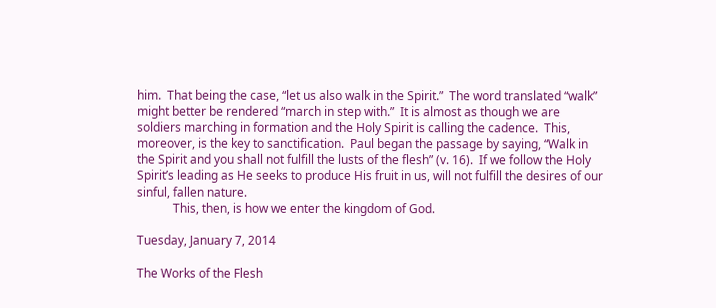him.  That being the case, “let us also walk in the Spirit.”  The word translated “walk” might better be rendered “march in step with.”  It is almost as though we are soldiers marching in formation and the Holy Spirit is calling the cadence.  This, moreover, is the key to sanctification.  Paul began the passage by saying, “Walk in the Spirit and you shall not fulfill the lusts of the flesh” (v. 16).  If we follow the Holy Spirit’s leading as He seeks to produce His fruit in us, will not fulfill the desires of our sinful, fallen nature.
            This, then, is how we enter the kingdom of God.

Tuesday, January 7, 2014

The Works of the Flesh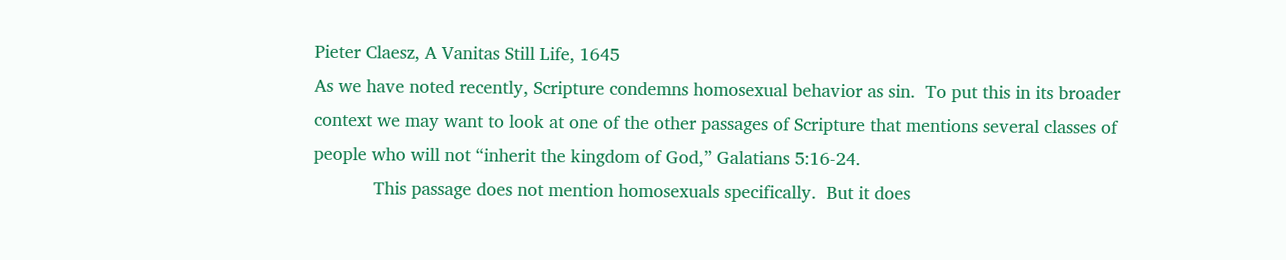Pieter Claesz, A Vanitas Still Life, 1645
As we have noted recently, Scripture condemns homosexual behavior as sin.  To put this in its broader context we may want to look at one of the other passages of Scripture that mentions several classes of people who will not “inherit the kingdom of God,” Galatians 5:16-24.
            This passage does not mention homosexuals specifically.  But it does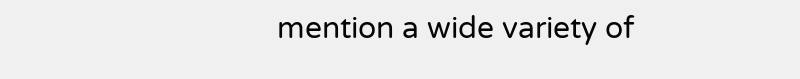mention a wide variety of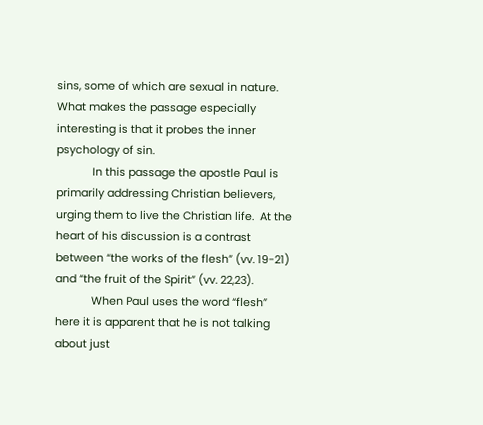sins, some of which are sexual in nature.  What makes the passage especially interesting is that it probes the inner psychology of sin.
            In this passage the apostle Paul is primarily addressing Christian believers, urging them to live the Christian life.  At the heart of his discussion is a contrast between “the works of the flesh” (vv. 19-21) and “the fruit of the Spirit” (vv. 22,23).
            When Paul uses the word “flesh” here it is apparent that he is not talking about just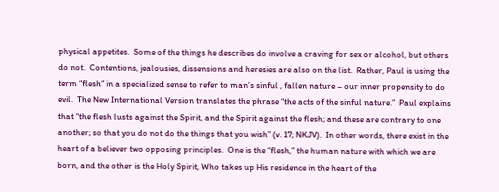physical appetites.  Some of the things he describes do involve a craving for sex or alcohol, but others do not.  Contentions, jealousies, dissensions and heresies are also on the list.  Rather, Paul is using the term “flesh” in a specialized sense to refer to man’s sinful , fallen nature – our inner propensity to do evil.  The New International Version translates the phrase “the acts of the sinful nature.”  Paul explains that “the flesh lusts against the Spirit, and the Spirit against the flesh; and these are contrary to one another; so that you do not do the things that you wish” (v. 17; NKJV).  In other words, there exist in the heart of a believer two opposing principles.  One is the “flesh,” the human nature with which we are born, and the other is the Holy Spirit, Who takes up His residence in the heart of the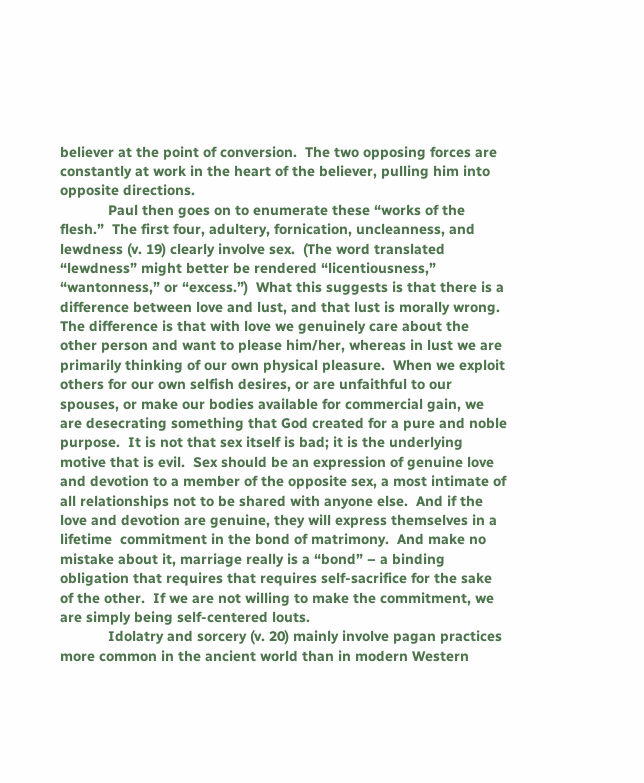believer at the point of conversion.  The two opposing forces are constantly at work in the heart of the believer, pulling him into opposite directions.
            Paul then goes on to enumerate these “works of the flesh.”  The first four, adultery, fornication, uncleanness, and lewdness (v. 19) clearly involve sex.  (The word translated “lewdness” might better be rendered “licentiousness,” “wantonness,” or “excess.”)  What this suggests is that there is a difference between love and lust, and that lust is morally wrong.  The difference is that with love we genuinely care about the other person and want to please him/her, whereas in lust we are primarily thinking of our own physical pleasure.  When we exploit others for our own selfish desires, or are unfaithful to our spouses, or make our bodies available for commercial gain, we are desecrating something that God created for a pure and noble purpose.  It is not that sex itself is bad; it is the underlying motive that is evil.  Sex should be an expression of genuine love and devotion to a member of the opposite sex, a most intimate of all relationships not to be shared with anyone else.  And if the love and devotion are genuine, they will express themselves in a lifetime  commitment in the bond of matrimony.  And make no mistake about it, marriage really is a “bond” – a binding obligation that requires that requires self-sacrifice for the sake of the other.  If we are not willing to make the commitment, we are simply being self-centered louts.
            Idolatry and sorcery (v. 20) mainly involve pagan practices more common in the ancient world than in modern Western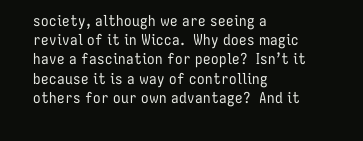society, although we are seeing a revival of it in Wicca.  Why does magic have a fascination for people?  Isn’t it because it is a way of controlling others for our own advantage?  And it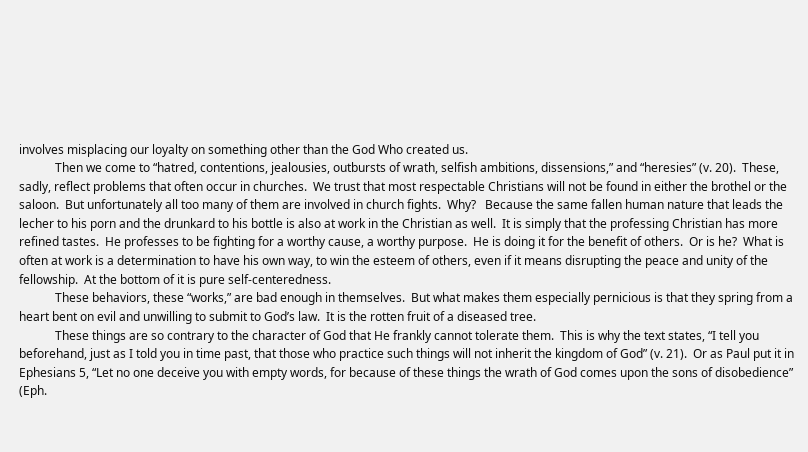involves misplacing our loyalty on something other than the God Who created us.
            Then we come to “hatred, contentions, jealousies, outbursts of wrath, selfish ambitions, dissensions,” and “heresies” (v. 20).  These, sadly, reflect problems that often occur in churches.  We trust that most respectable Christians will not be found in either the brothel or the saloon.  But unfortunately all too many of them are involved in church fights.  Why?   Because the same fallen human nature that leads the lecher to his porn and the drunkard to his bottle is also at work in the Christian as well.  It is simply that the professing Christian has more refined tastes.  He professes to be fighting for a worthy cause, a worthy purpose.  He is doing it for the benefit of others.  Or is he?  What is often at work is a determination to have his own way, to win the esteem of others, even if it means disrupting the peace and unity of the fellowship.  At the bottom of it is pure self-centeredness.
            These behaviors, these “works,” are bad enough in themselves.  But what makes them especially pernicious is that they spring from a heart bent on evil and unwilling to submit to God’s law.  It is the rotten fruit of a diseased tree.
            These things are so contrary to the character of God that He frankly cannot tolerate them.  This is why the text states, “I tell you beforehand, just as I told you in time past, that those who practice such things will not inherit the kingdom of God” (v. 21).  Or as Paul put it in Ephesians 5, “Let no one deceive you with empty words, for because of these things the wrath of God comes upon the sons of disobedience” (Eph.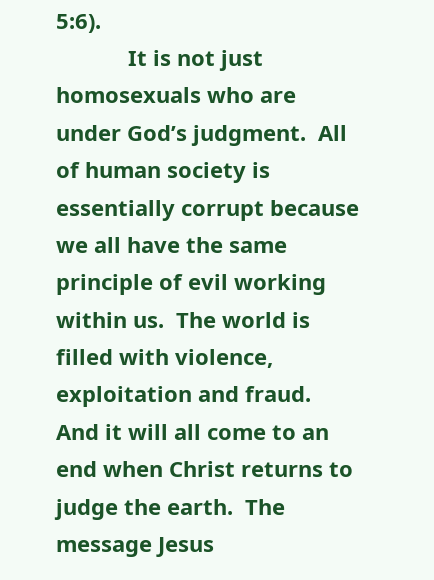5:6).
            It is not just homosexuals who are under God’s judgment.  All of human society is essentially corrupt because we all have the same principle of evil working within us.  The world is filled with violence, exploitation and fraud.  And it will all come to an end when Christ returns to judge the earth.  The message Jesus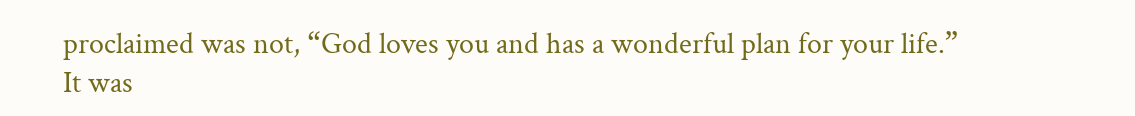proclaimed was not, “God loves you and has a wonderful plan for your life.”  It was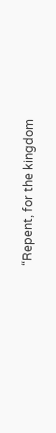“Repent, for the kingdom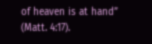of heaven is at hand” (Matt. 4:17).